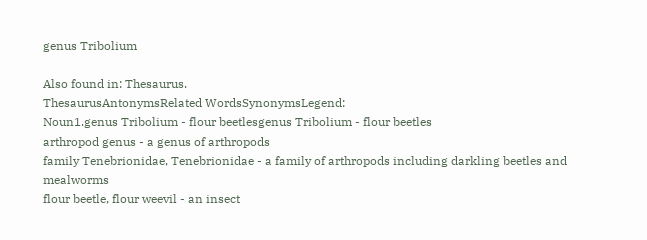genus Tribolium

Also found in: Thesaurus.
ThesaurusAntonymsRelated WordsSynonymsLegend:
Noun1.genus Tribolium - flour beetlesgenus Tribolium - flour beetles
arthropod genus - a genus of arthropods
family Tenebrionidae, Tenebrionidae - a family of arthropods including darkling beetles and mealworms
flour beetle, flour weevil - an insect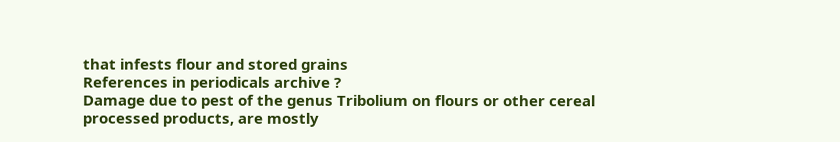that infests flour and stored grains
References in periodicals archive ?
Damage due to pest of the genus Tribolium on flours or other cereal processed products, are mostly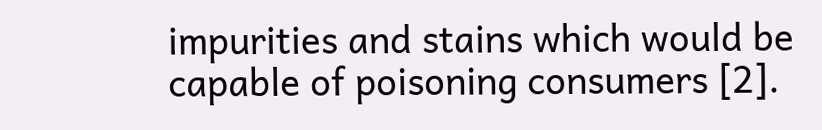impurities and stains which would be capable of poisoning consumers [2].